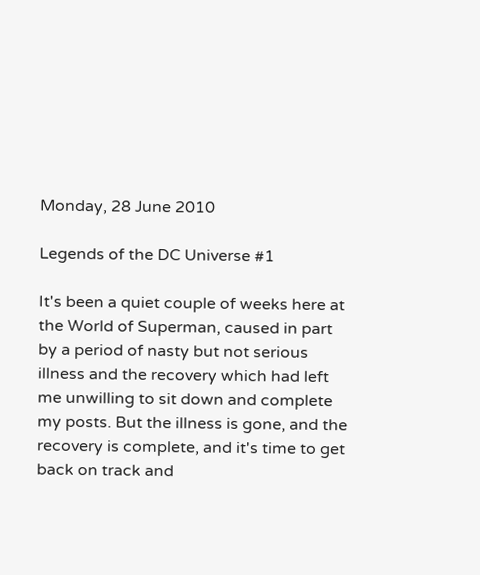Monday, 28 June 2010

Legends of the DC Universe #1

It's been a quiet couple of weeks here at the World of Superman, caused in part by a period of nasty but not serious illness and the recovery which had left me unwilling to sit down and complete my posts. But the illness is gone, and the recovery is complete, and it's time to get back on track and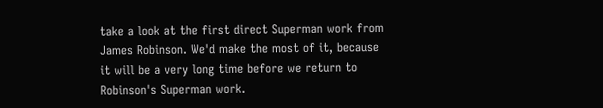take a look at the first direct Superman work from James Robinson. We'd make the most of it, because it will be a very long time before we return to Robinson's Superman work.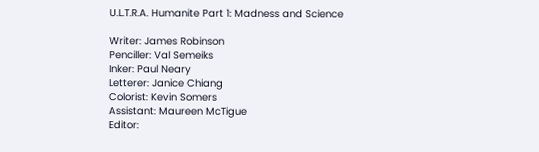U.L.T.R.A. Humanite Part 1: Madness and Science

Writer: James Robinson
Penciller: Val Semeiks
Inker: Paul Neary
Letterer: Janice Chiang
Colorist: Kevin Somers
Assistant: Maureen McTigue
Editor: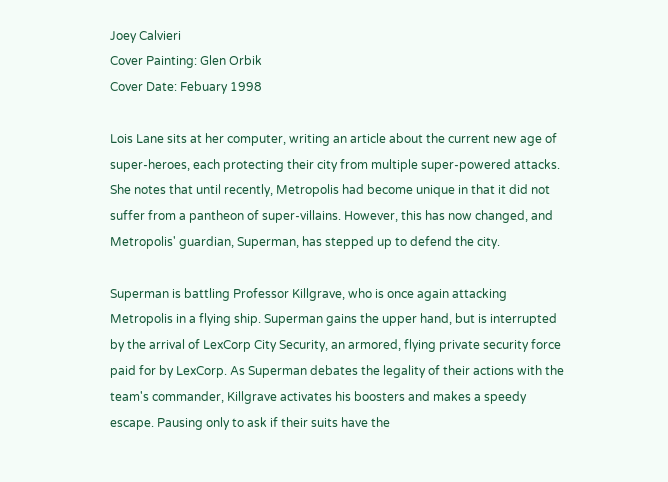Joey Calvieri
Cover Painting: Glen Orbik
Cover Date: Febuary 1998

Lois Lane sits at her computer, writing an article about the current new age of super-heroes, each protecting their city from multiple super-powered attacks. She notes that until recently, Metropolis had become unique in that it did not suffer from a pantheon of super-villains. However, this has now changed, and Metropolis' guardian, Superman, has stepped up to defend the city.

Superman is battling Professor Killgrave, who is once again attacking Metropolis in a flying ship. Superman gains the upper hand, but is interrupted by the arrival of LexCorp City Security, an armored, flying private security force paid for by LexCorp. As Superman debates the legality of their actions with the team's commander, Killgrave activates his boosters and makes a speedy escape. Pausing only to ask if their suits have the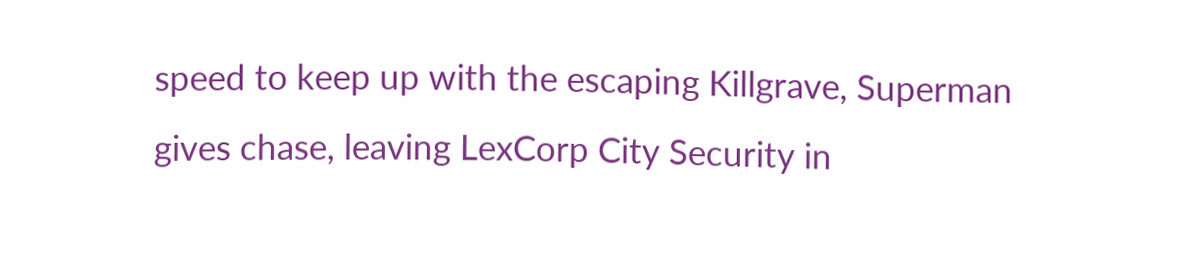speed to keep up with the escaping Killgrave, Superman gives chase, leaving LexCorp City Security in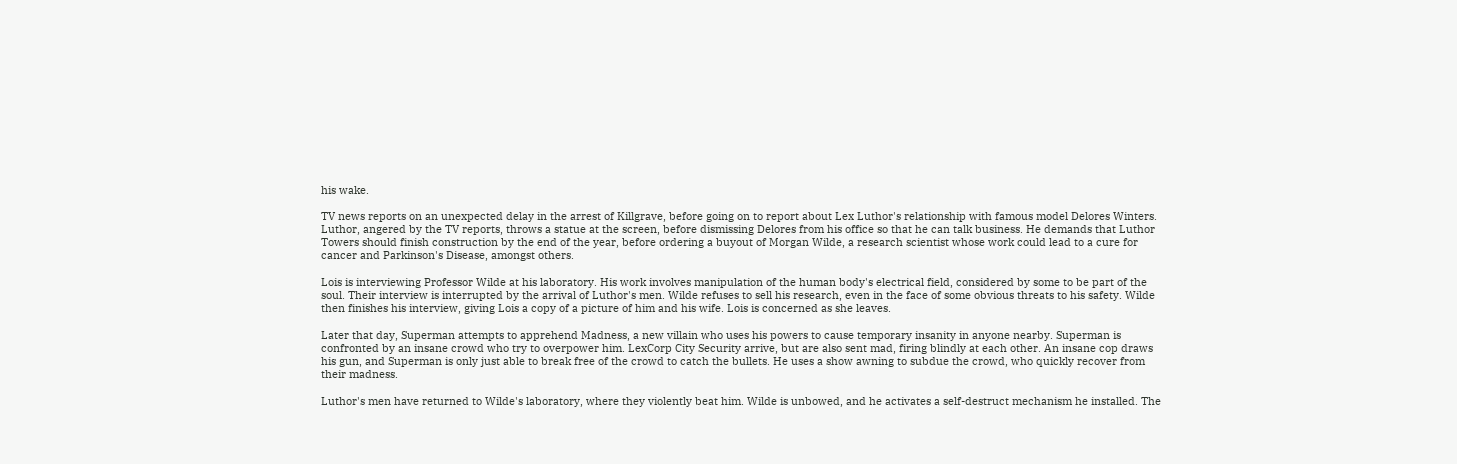his wake.

TV news reports on an unexpected delay in the arrest of Killgrave, before going on to report about Lex Luthor's relationship with famous model Delores Winters. Luthor, angered by the TV reports, throws a statue at the screen, before dismissing Delores from his office so that he can talk business. He demands that Luthor Towers should finish construction by the end of the year, before ordering a buyout of Morgan Wilde, a research scientist whose work could lead to a cure for cancer and Parkinson's Disease, amongst others.

Lois is interviewing Professor Wilde at his laboratory. His work involves manipulation of the human body's electrical field, considered by some to be part of the soul. Their interview is interrupted by the arrival of Luthor's men. Wilde refuses to sell his research, even in the face of some obvious threats to his safety. Wilde then finishes his interview, giving Lois a copy of a picture of him and his wife. Lois is concerned as she leaves.

Later that day, Superman attempts to apprehend Madness, a new villain who uses his powers to cause temporary insanity in anyone nearby. Superman is confronted by an insane crowd who try to overpower him. LexCorp City Security arrive, but are also sent mad, firing blindly at each other. An insane cop draws his gun, and Superman is only just able to break free of the crowd to catch the bullets. He uses a show awning to subdue the crowd, who quickly recover from their madness.

Luthor's men have returned to Wilde's laboratory, where they violently beat him. Wilde is unbowed, and he activates a self-destruct mechanism he installed. The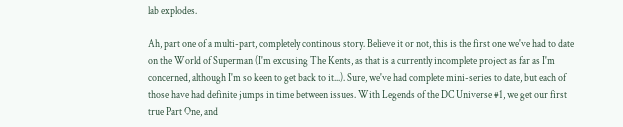lab explodes.

Ah, part one of a multi-part, completely continous story. Believe it or not, this is the first one we've had to date on the World of Superman (I'm excusing The Kents, as that is a currently incomplete project as far as I'm concerned, although I'm so keen to get back to it...). Sure, we've had complete mini-series to date, but each of those have had definite jumps in time between issues. With Legends of the DC Universe #1, we get our first true Part One, and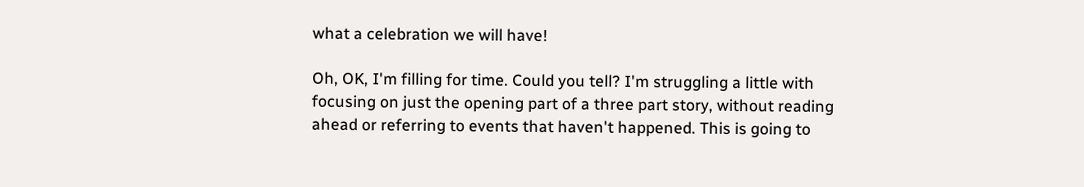what a celebration we will have!

Oh, OK, I'm filling for time. Could you tell? I'm struggling a little with focusing on just the opening part of a three part story, without reading ahead or referring to events that haven't happened. This is going to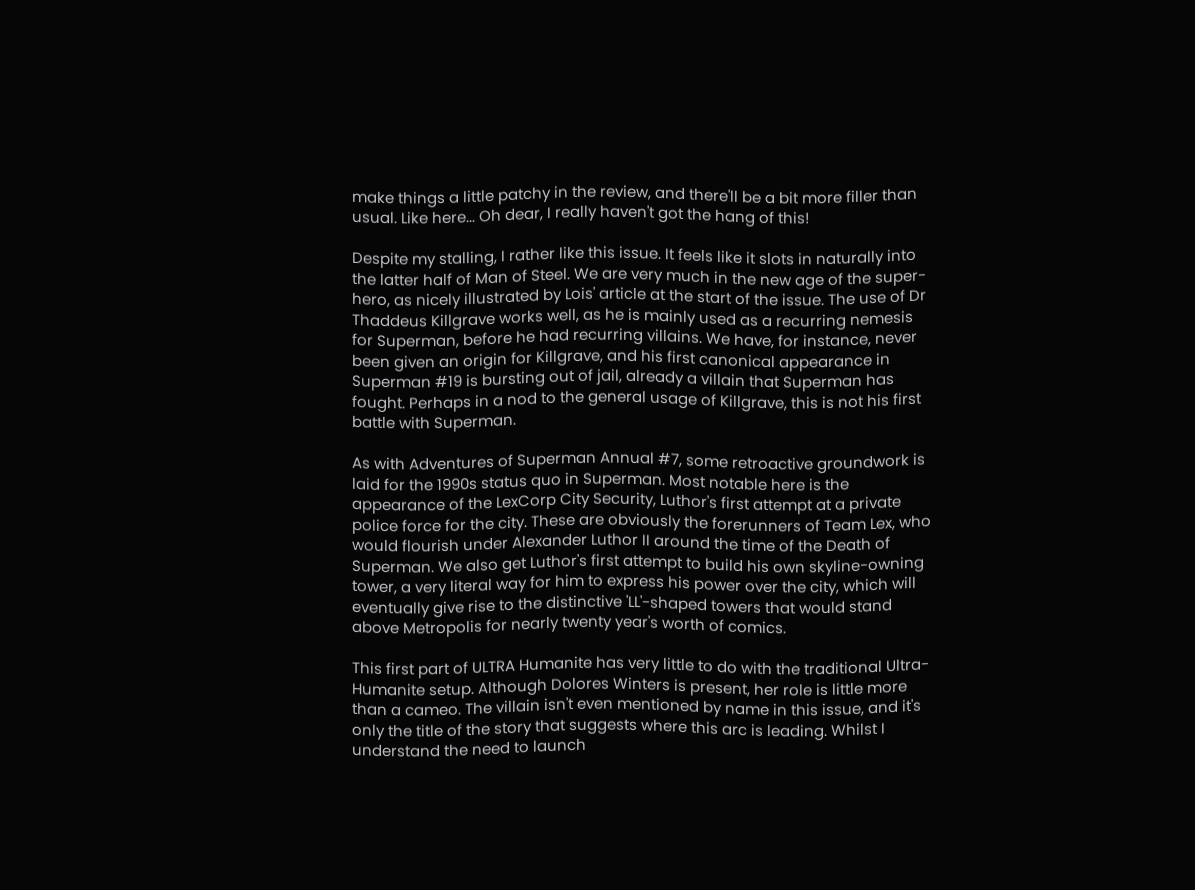make things a little patchy in the review, and there'll be a bit more filler than usual. Like here... Oh dear, I really haven't got the hang of this!

Despite my stalling, I rather like this issue. It feels like it slots in naturally into the latter half of Man of Steel. We are very much in the new age of the super-hero, as nicely illustrated by Lois' article at the start of the issue. The use of Dr Thaddeus Killgrave works well, as he is mainly used as a recurring nemesis for Superman, before he had recurring villains. We have, for instance, never been given an origin for Killgrave, and his first canonical appearance in Superman #19 is bursting out of jail, already a villain that Superman has fought. Perhaps in a nod to the general usage of Killgrave, this is not his first battle with Superman.

As with Adventures of Superman Annual #7, some retroactive groundwork is laid for the 1990s status quo in Superman. Most notable here is the appearance of the LexCorp City Security, Luthor's first attempt at a private police force for the city. These are obviously the forerunners of Team Lex, who would flourish under Alexander Luthor II around the time of the Death of Superman. We also get Luthor's first attempt to build his own skyline-owning tower, a very literal way for him to express his power over the city, which will eventually give rise to the distinctive 'LL'-shaped towers that would stand above Metropolis for nearly twenty year's worth of comics.

This first part of ULTRA Humanite has very little to do with the traditional Ultra-Humanite setup. Although Dolores Winters is present, her role is little more than a cameo. The villain isn't even mentioned by name in this issue, and it's only the title of the story that suggests where this arc is leading. Whilst I understand the need to launch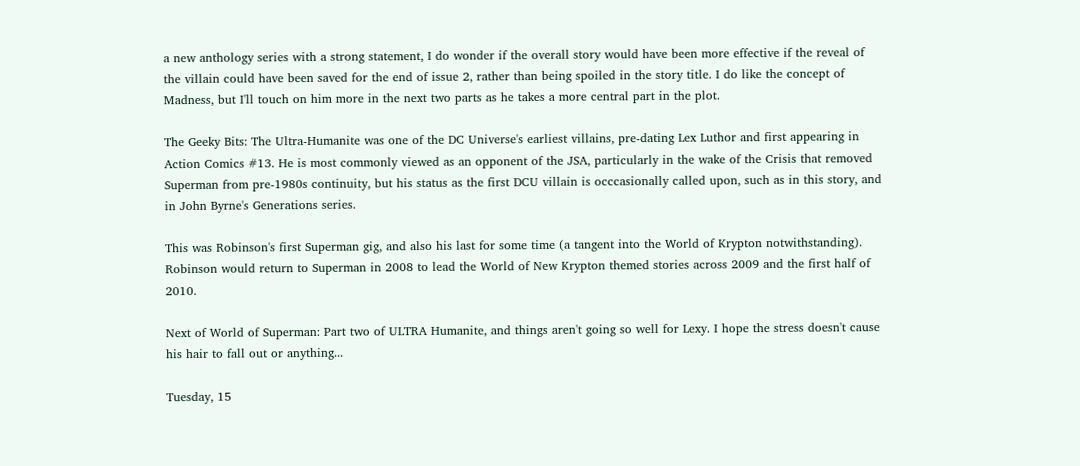a new anthology series with a strong statement, I do wonder if the overall story would have been more effective if the reveal of the villain could have been saved for the end of issue 2, rather than being spoiled in the story title. I do like the concept of Madness, but I'll touch on him more in the next two parts as he takes a more central part in the plot.

The Geeky Bits: The Ultra-Humanite was one of the DC Universe's earliest villains, pre-dating Lex Luthor and first appearing in Action Comics #13. He is most commonly viewed as an opponent of the JSA, particularly in the wake of the Crisis that removed Superman from pre-1980s continuity, but his status as the first DCU villain is occcasionally called upon, such as in this story, and in John Byrne's Generations series.

This was Robinson's first Superman gig, and also his last for some time (a tangent into the World of Krypton notwithstanding). Robinson would return to Superman in 2008 to lead the World of New Krypton themed stories across 2009 and the first half of 2010.

Next of World of Superman: Part two of ULTRA Humanite, and things aren't going so well for Lexy. I hope the stress doesn't cause his hair to fall out or anything...

Tuesday, 15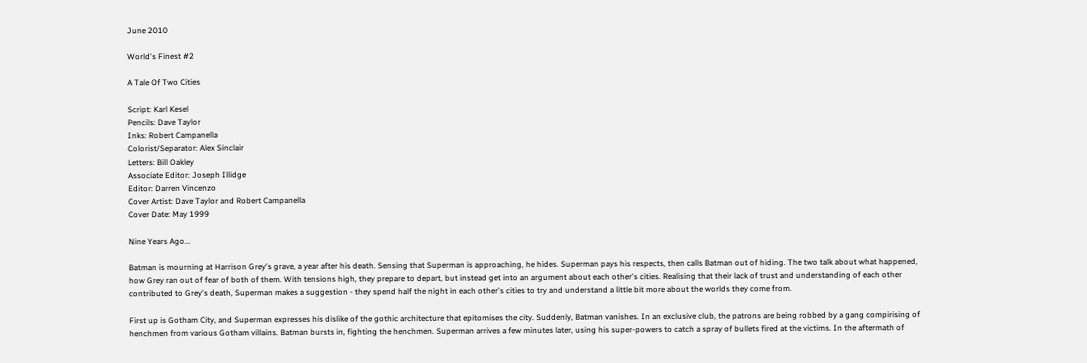June 2010

World's Finest #2

A Tale Of Two Cities

Script: Karl Kesel
Pencils: Dave Taylor
Inks: Robert Campanella
Colorist/Separator: Alex Sinclair
Letters: Bill Oakley
Associate Editor: Joseph Illidge
Editor: Darren Vincenzo
Cover Artist: Dave Taylor and Robert Campanella
Cover Date: May 1999

Nine Years Ago...

Batman is mourning at Harrison Grey's grave, a year after his death. Sensing that Superman is approaching, he hides. Superman pays his respects, then calls Batman out of hiding. The two talk about what happened, how Grey ran out of fear of both of them. With tensions high, they prepare to depart, but instead get into an argument about each other's cities. Realising that their lack of trust and understanding of each other contributed to Grey's death, Superman makes a suggestion - they spend half the night in each other's cities to try and understand a little bit more about the worlds they come from.

First up is Gotham City, and Superman expresses his dislike of the gothic architecture that epitomises the city. Suddenly, Batman vanishes. In an exclusive club, the patrons are being robbed by a gang compirising of henchmen from various Gotham villains. Batman bursts in, fighting the henchmen. Superman arrives a few minutes later, using his super-powers to catch a spray of bullets fired at the victims. In the aftermath of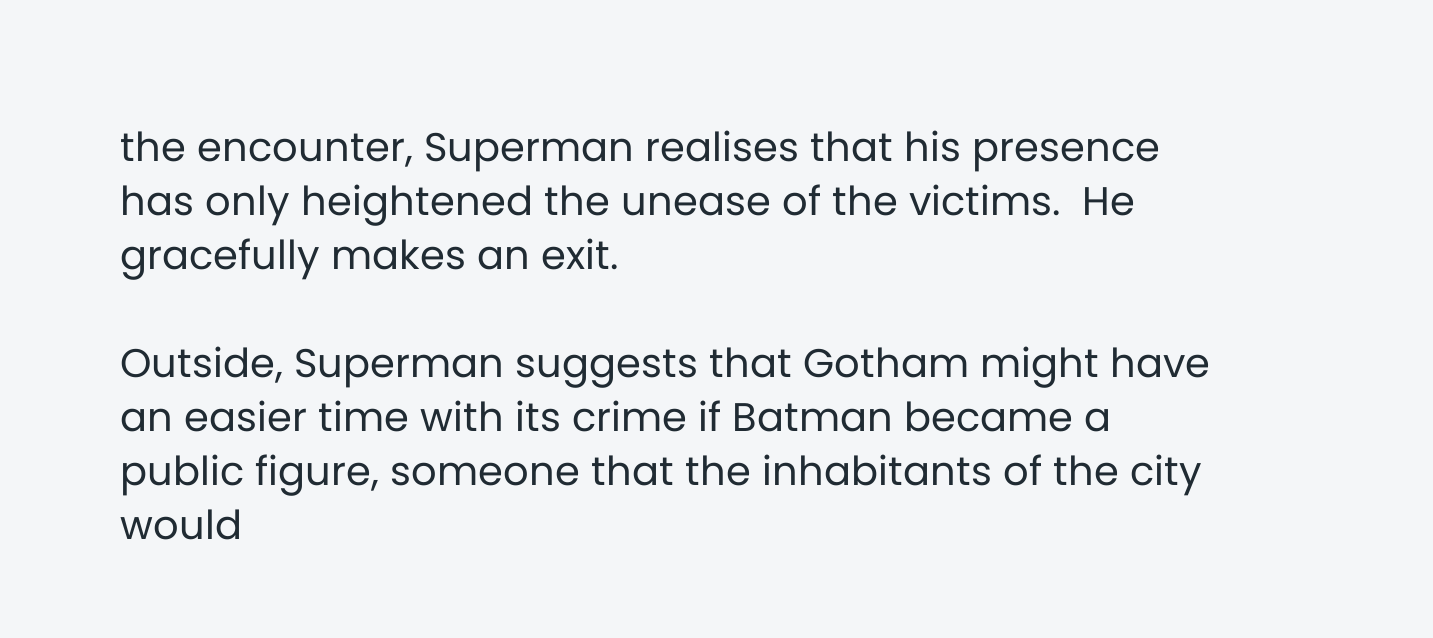the encounter, Superman realises that his presence has only heightened the unease of the victims.  He  gracefully makes an exit.

Outside, Superman suggests that Gotham might have an easier time with its crime if Batman became a public figure, someone that the inhabitants of the city would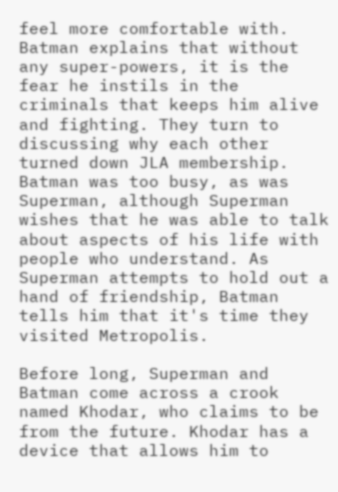feel more comfortable with. Batman explains that without any super-powers, it is the fear he instils in the criminals that keeps him alive and fighting. They turn to discussing why each other turned down JLA membership. Batman was too busy, as was Superman, although Superman wishes that he was able to talk about aspects of his life with people who understand. As Superman attempts to hold out a hand of friendship, Batman tells him that it's time they visited Metropolis.

Before long, Superman and Batman come across a crook named Khodar, who claims to be from the future. Khodar has a device that allows him to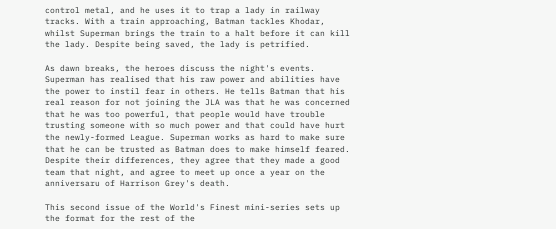control metal, and he uses it to trap a lady in railway tracks. With a train approaching, Batman tackles Khodar, whilst Superman brings the train to a halt before it can kill the lady. Despite being saved, the lady is petrified.

As dawn breaks, the heroes discuss the night's events. Superman has realised that his raw power and abilities have the power to instil fear in others. He tells Batman that his real reason for not joining the JLA was that he was concerned that he was too powerful, that people would have trouble trusting someone with so much power and that could have hurt the newly-formed League. Superman works as hard to make sure that he can be trusted as Batman does to make himself feared. Despite their differences, they agree that they made a good team that night, and agree to meet up once a year on the anniversaru of Harrison Grey's death.

This second issue of the World's Finest mini-series sets up the format for the rest of the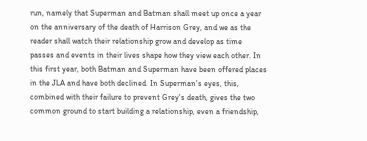run, namely that Superman and Batman shall meet up once a year on the anniversary of the death of Harrison Grey, and we as the reader shall watch their relationship grow and develop as time passes and events in their lives shape how they view each other. In this first year, both Batman and Superman have been offered places in the JLA and have both declined. In Superman's eyes, this, combined with their failure to prevent Grey's death, gives the two common ground to start building a relationship, even a friendship,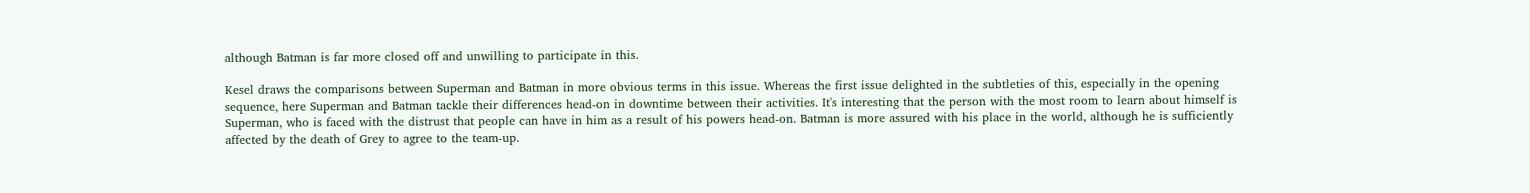although Batman is far more closed off and unwilling to participate in this.

Kesel draws the comparisons between Superman and Batman in more obvious terms in this issue. Whereas the first issue delighted in the subtleties of this, especially in the opening sequence, here Superman and Batman tackle their differences head-on in downtime between their activities. It's interesting that the person with the most room to learn about himself is Superman, who is faced with the distrust that people can have in him as a result of his powers head-on. Batman is more assured with his place in the world, although he is sufficiently affected by the death of Grey to agree to the team-up.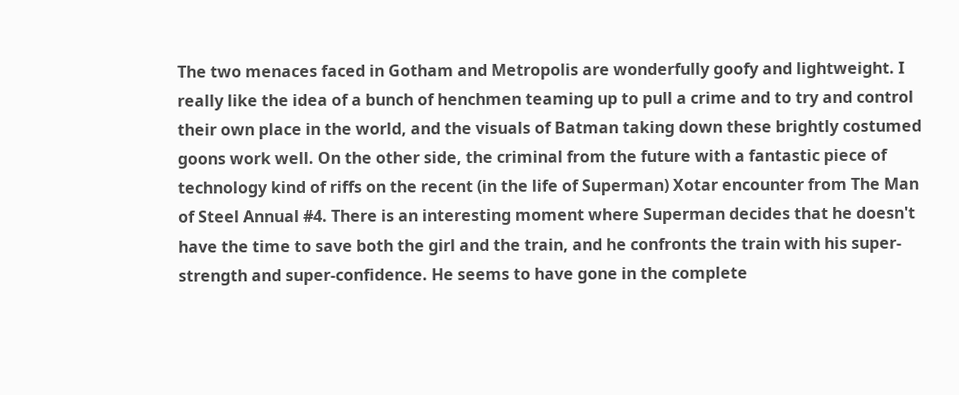The two menaces faced in Gotham and Metropolis are wonderfully goofy and lightweight. I really like the idea of a bunch of henchmen teaming up to pull a crime and to try and control their own place in the world, and the visuals of Batman taking down these brightly costumed goons work well. On the other side, the criminal from the future with a fantastic piece of technology kind of riffs on the recent (in the life of Superman) Xotar encounter from The Man of Steel Annual #4. There is an interesting moment where Superman decides that he doesn't have the time to save both the girl and the train, and he confronts the train with his super-strength and super-confidence. He seems to have gone in the complete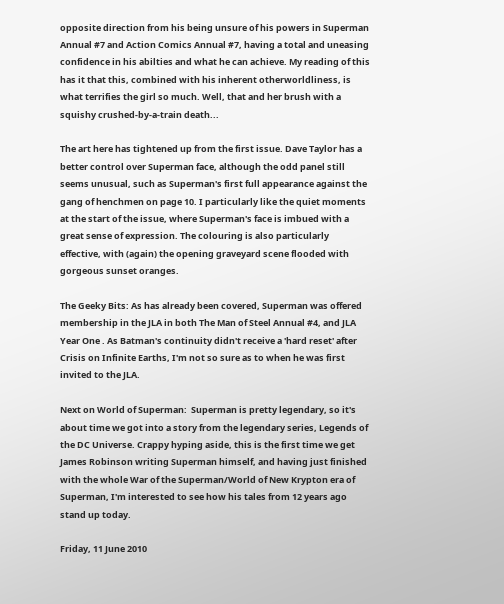opposite direction from his being unsure of his powers in Superman Annual #7 and Action Comics Annual #7, having a total and uneasing confidence in his abilties and what he can achieve. My reading of this has it that this, combined with his inherent otherworldliness, is what terrifies the girl so much. Well, that and her brush with a squishy crushed-by-a-train death...

The art here has tightened up from the first issue. Dave Taylor has a better control over Superman face, although the odd panel still seems unusual, such as Superman's first full appearance against the gang of henchmen on page 10. I particularly like the quiet moments at the start of the issue, where Superman's face is imbued with a great sense of expression. The colouring is also particularly effective, with (again) the opening graveyard scene flooded with gorgeous sunset oranges.

The Geeky Bits: As has already been covered, Superman was offered membership in the JLA in both The Man of Steel Annual #4, and JLA Year One . As Batman's continuity didn't receive a 'hard reset' after Crisis on Infinite Earths, I'm not so sure as to when he was first invited to the JLA.

Next on World of Superman:  Superman is pretty legendary, so it's about time we got into a story from the legendary series, Legends of the DC Universe. Crappy hyping aside, this is the first time we get James Robinson writing Superman himself, and having just finished with the whole War of the Superman/World of New Krypton era of Superman, I'm interested to see how his tales from 12 years ago stand up today.

Friday, 11 June 2010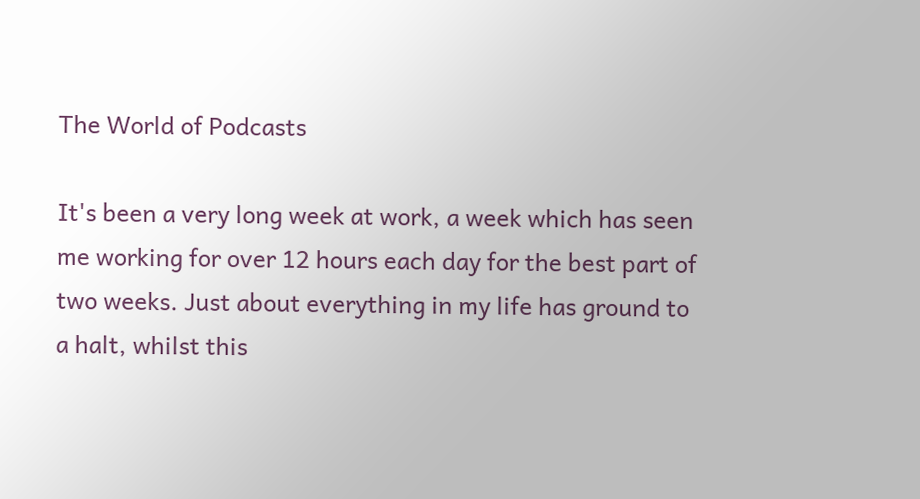The World of Podcasts

It's been a very long week at work, a week which has seen me working for over 12 hours each day for the best part of two weeks. Just about everything in my life has ground to a halt, whilst this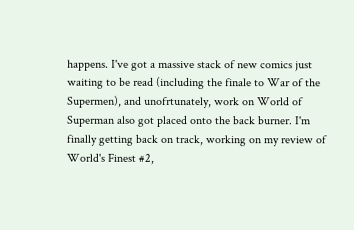happens. I've got a massive stack of new comics just waiting to be read (including the finale to War of the Supermen), and unofrtunately, work on World of Superman also got placed onto the back burner. I'm finally getting back on track, working on my review of World's Finest #2,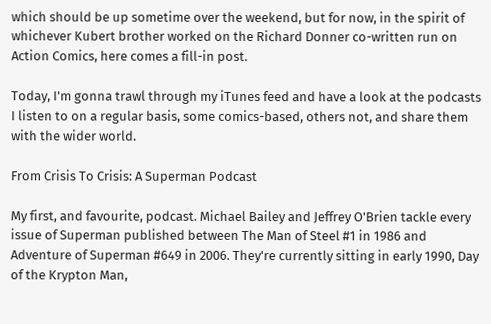which should be up sometime over the weekend, but for now, in the spirit of whichever Kubert brother worked on the Richard Donner co-written run on Action Comics, here comes a fill-in post.

Today, I'm gonna trawl through my iTunes feed and have a look at the podcasts I listen to on a regular basis, some comics-based, others not, and share them with the wider world.

From Crisis To Crisis: A Superman Podcast

My first, and favourite, podcast. Michael Bailey and Jeffrey O'Brien tackle every issue of Superman published between The Man of Steel #1 in 1986 and Adventure of Superman #649 in 2006. They're currently sitting in early 1990, Day of the Krypton Man,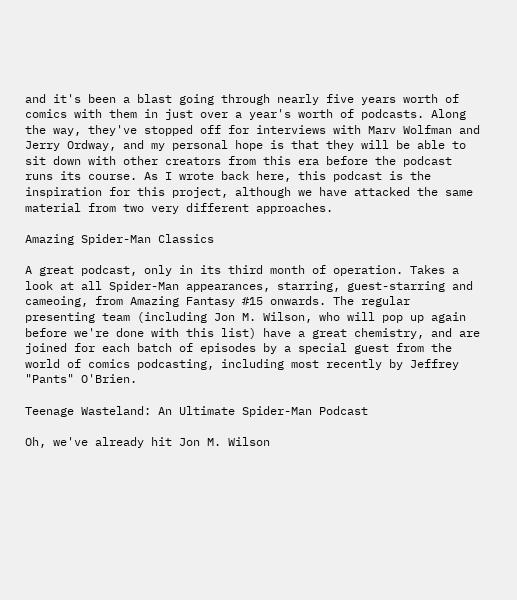and it's been a blast going through nearly five years worth of comics with them in just over a year's worth of podcasts. Along the way, they've stopped off for interviews with Marv Wolfman and Jerry Ordway, and my personal hope is that they will be able to sit down with other creators from this era before the podcast runs its course. As I wrote back here, this podcast is the inspiration for this project, although we have attacked the same material from two very different approaches.

Amazing Spider-Man Classics

A great podcast, only in its third month of operation. Takes a look at all Spider-Man appearances, starring, guest-starring and cameoing, from Amazing Fantasy #15 onwards. The regular presenting team (including Jon M. Wilson, who will pop up again before we're done with this list) have a great chemistry, and are joined for each batch of episodes by a special guest from the world of comics podcasting, including most recently by Jeffrey "Pants" O'Brien.

Teenage Wasteland: An Ultimate Spider-Man Podcast

Oh, we've already hit Jon M. Wilson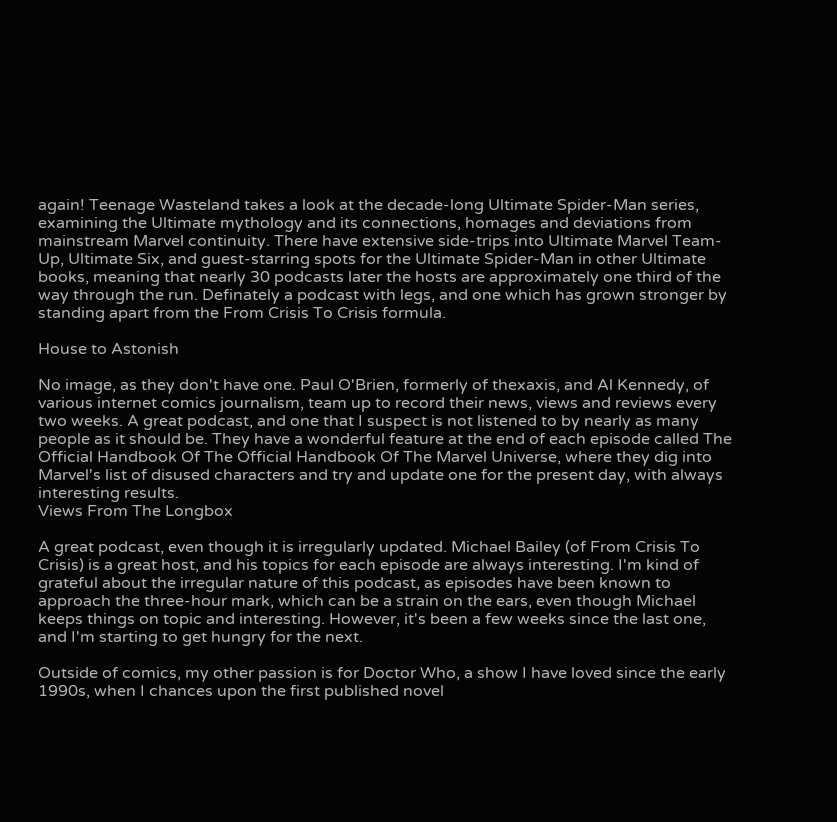again! Teenage Wasteland takes a look at the decade-long Ultimate Spider-Man series, examining the Ultimate mythology and its connections, homages and deviations from mainstream Marvel continuity. There have extensive side-trips into Ultimate Marvel Team-Up, Ultimate Six, and guest-starring spots for the Ultimate Spider-Man in other Ultimate books, meaning that nearly 30 podcasts later the hosts are approximately one third of the way through the run. Definately a podcast with legs, and one which has grown stronger by standing apart from the From Crisis To Crisis formula.

House to Astonish

No image, as they don't have one. Paul O'Brien, formerly of thexaxis, and Al Kennedy, of various internet comics journalism, team up to record their news, views and reviews every two weeks. A great podcast, and one that I suspect is not listened to by nearly as many people as it should be. They have a wonderful feature at the end of each episode called The Official Handbook Of The Official Handbook Of The Marvel Universe, where they dig into Marvel's list of disused characters and try and update one for the present day, with always interesting results.
Views From The Longbox

A great podcast, even though it is irregularly updated. Michael Bailey (of From Crisis To Crisis) is a great host, and his topics for each episode are always interesting. I'm kind of grateful about the irregular nature of this podcast, as episodes have been known to approach the three-hour mark, which can be a strain on the ears, even though Michael keeps things on topic and interesting. However, it's been a few weeks since the last one, and I'm starting to get hungry for the next.

Outside of comics, my other passion is for Doctor Who, a show I have loved since the early 1990s, when I chances upon the first published novel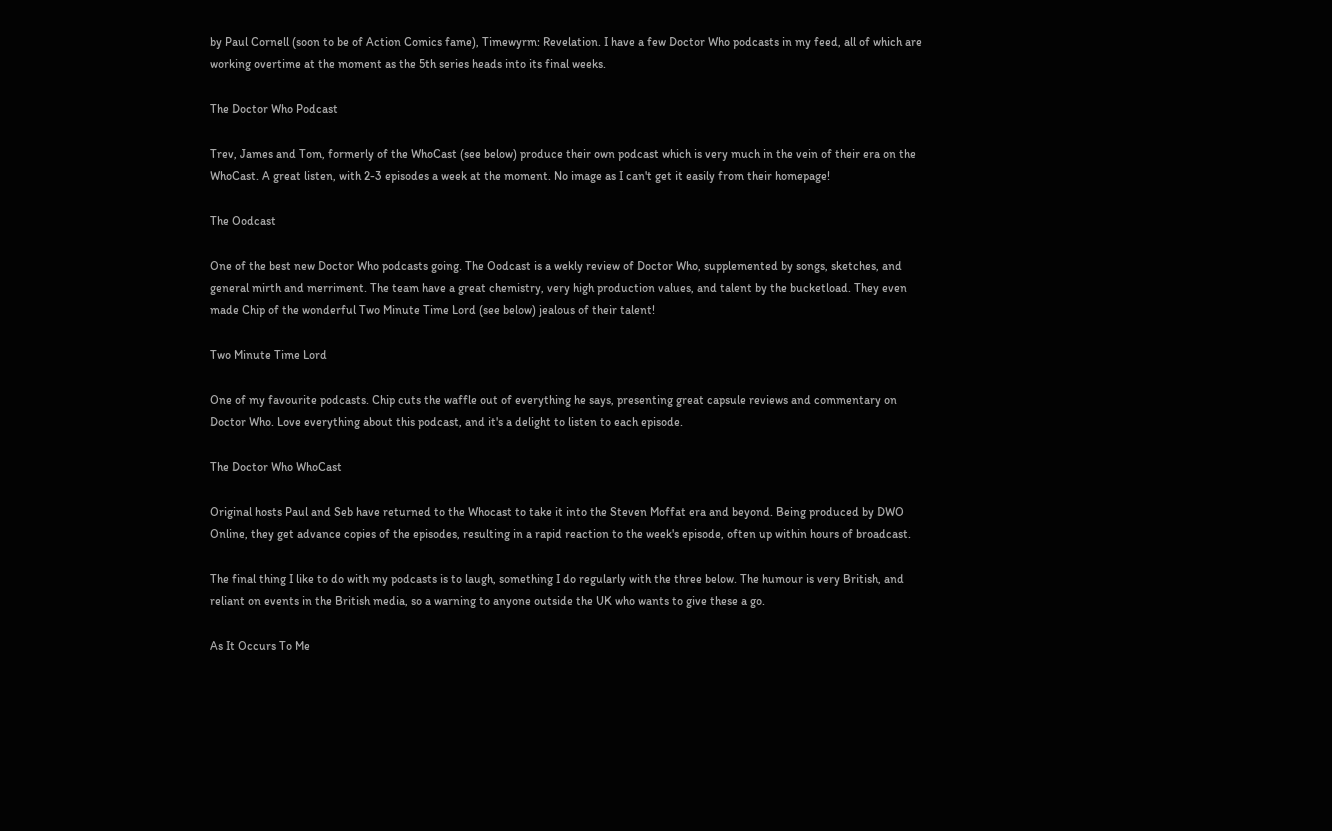by Paul Cornell (soon to be of Action Comics fame), Timewyrm: Revelation. I have a few Doctor Who podcasts in my feed, all of which are working overtime at the moment as the 5th series heads into its final weeks.

The Doctor Who Podcast

Trev, James and Tom, formerly of the WhoCast (see below) produce their own podcast which is very much in the vein of their era on the WhoCast. A great listen, with 2-3 episodes a week at the moment. No image as I can't get it easily from their homepage!

The Oodcast

One of the best new Doctor Who podcasts going. The Oodcast is a wekly review of Doctor Who, supplemented by songs, sketches, and general mirth and merriment. The team have a great chemistry, very high production values, and talent by the bucketload. They even made Chip of the wonderful Two Minute Time Lord (see below) jealous of their talent!

Two Minute Time Lord

One of my favourite podcasts. Chip cuts the waffle out of everything he says, presenting great capsule reviews and commentary on Doctor Who. Love everything about this podcast, and it's a delight to listen to each episode.

The Doctor Who WhoCast

Original hosts Paul and Seb have returned to the Whocast to take it into the Steven Moffat era and beyond. Being produced by DWO Online, they get advance copies of the episodes, resulting in a rapid reaction to the week's episode, often up within hours of broadcast.

The final thing I like to do with my podcasts is to laugh, something I do regularly with the three below. The humour is very British, and reliant on events in the British media, so a warning to anyone outside the UK who wants to give these a go.

As It Occurs To Me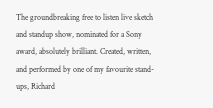The groundbreaking free to listen live sketch and standup show, nominated for a Sony award, absolutely brilliant. Created, written, and performed by one of my favourite stand-ups, Richard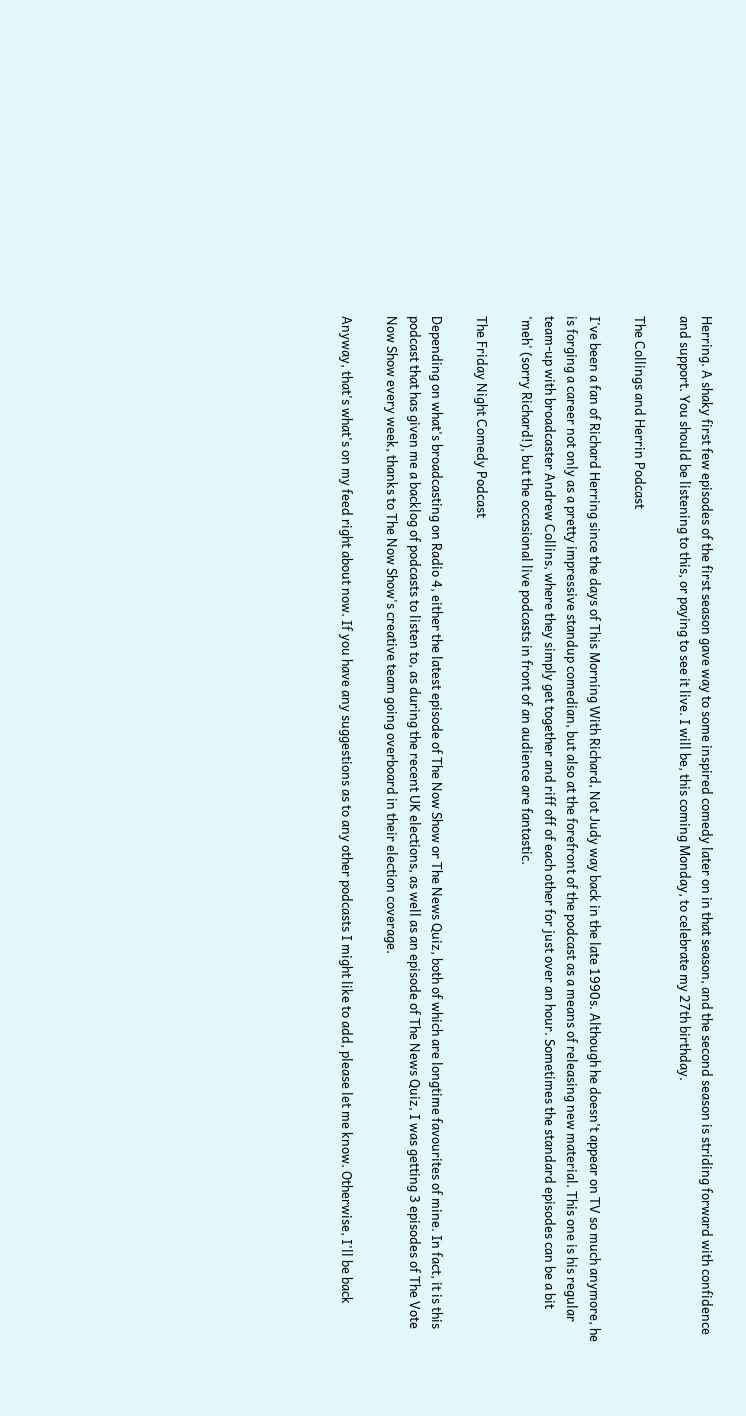Herring. A shaky first few episodes of the first season gave way to some inspired comedy later on in that season, and the second season is striding forward with confidence and support. You should be listening to this, or paying to see it live. I will be, this coming Monday, to celebrate my 27th birthday.

The Collings and Herrin Podcast

I've been a fan of Richard Herring since the days of This Morning With Richard, Not Judy way back in the late 1990s. Although he doesn't appear on TV so much anymore, he is forging a career not only as a pretty impressive standup comedian, but also at the forefront of the podcast as a means of releasing new material. This one is his regular team-up with broadcaster Andrew Collins, where they simply get together and riff off of each other for just over an hour. Sometimes the standard episodes can be a bit 'meh' (sorry Richard!), but the occasional live podcasts in front of an audience are fantastic.

The Friday Night Comedy Podcast

Depending on what's broadcasting on Radio 4, either the latest episode of The Now Show or The News Quiz, both of which are longtime favourites of mine. In fact, it is this podcast that has given me a backlog of podcasts to listen to, as during the recent UK elections, as well as an episode of The News Quiz, I was getting 3 episodes of The Vote Now Show every week, thanks to The Now Show's creative team going overboard in their election coverage.

Anyway, that's what's on my feed right about now. If you have any suggestions as to any other podcasts I might like to add, please let me know. Otherwise, I'll be back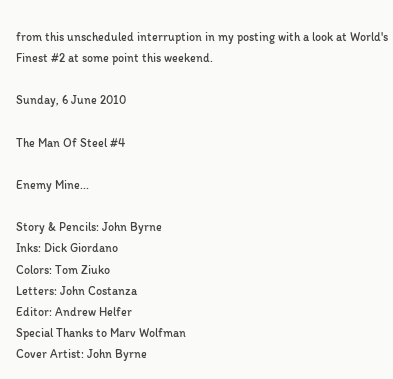from this unscheduled interruption in my posting with a look at World's Finest #2 at some point this weekend.

Sunday, 6 June 2010

The Man Of Steel #4

Enemy Mine...

Story & Pencils: John Byrne
Inks: Dick Giordano
Colors: Tom Ziuko
Letters: John Costanza
Editor: Andrew Helfer
Special Thanks to Marv Wolfman
Cover Artist: John Byrne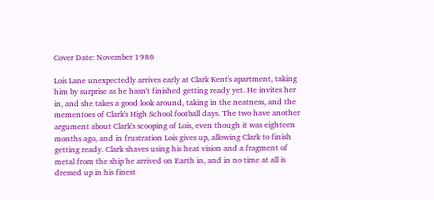Cover Date: November 1986

Lois Lane unexpectedly arrives early at Clark Kent's apartment, taking him by surprise as he hasn't finished getting ready yet. He invites her in, and she takes a good look around, taking in the neatness, and the mementoes of Clark's High School football days. The two have another argument about Clark's scooping of Lois, even though it was eighteen months ago, and in frustration Lois gives up, allowing Clark to finish getting ready. Clark shaves using his heat vision and a fragment of metal from the ship he arrived on Earth in, and in no time at all is dressed up in his finest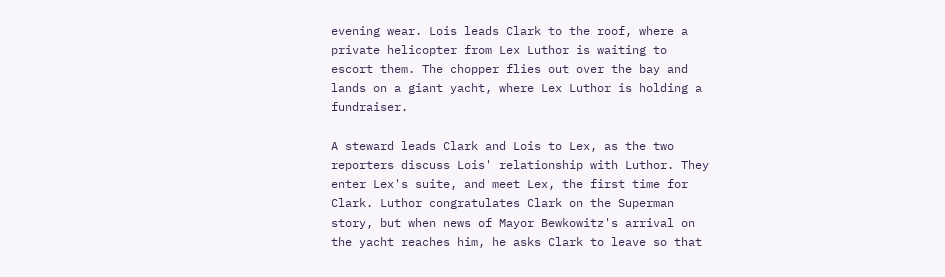evening wear. Lois leads Clark to the roof, where a private helicopter from Lex Luthor is waiting to escort them. The chopper flies out over the bay and lands on a giant yacht, where Lex Luthor is holding a fundraiser.

A steward leads Clark and Lois to Lex, as the two reporters discuss Lois' relationship with Luthor. They enter Lex's suite, and meet Lex, the first time for Clark. Luthor congratulates Clark on the Superman story, but when news of Mayor Bewkowitz's arrival on the yacht reaches him, he asks Clark to leave so that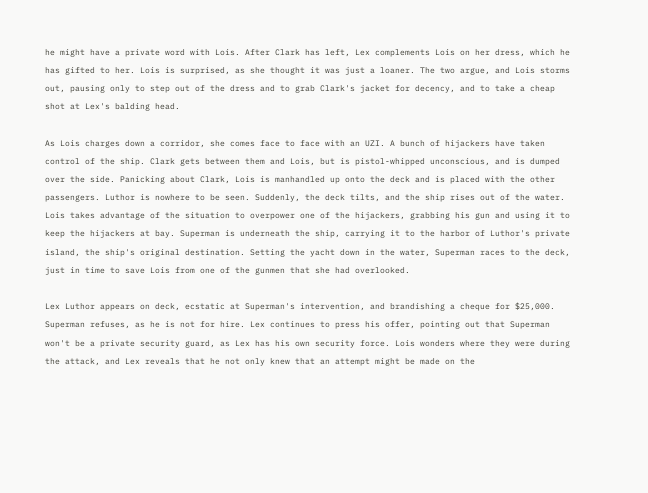he might have a private word with Lois. After Clark has left, Lex complements Lois on her dress, which he has gifted to her. Lois is surprised, as she thought it was just a loaner. The two argue, and Lois storms out, pausing only to step out of the dress and to grab Clark's jacket for decency, and to take a cheap shot at Lex's balding head.

As Lois charges down a corridor, she comes face to face with an UZI. A bunch of hijackers have taken control of the ship. Clark gets between them and Lois, but is pistol-whipped unconscious, and is dumped over the side. Panicking about Clark, Lois is manhandled up onto the deck and is placed with the other passengers. Luthor is nowhere to be seen. Suddenly, the deck tilts, and the ship rises out of the water. Lois takes advantage of the situation to overpower one of the hijackers, grabbing his gun and using it to keep the hijackers at bay. Superman is underneath the ship, carrying it to the harbor of Luthor's private island, the ship's original destination. Setting the yacht down in the water, Superman races to the deck, just in time to save Lois from one of the gunmen that she had overlooked.

Lex Luthor appears on deck, ecstatic at Superman's intervention, and brandishing a cheque for $25,000. Superman refuses, as he is not for hire. Lex continues to press his offer, pointing out that Superman won't be a private security guard, as Lex has his own security force. Lois wonders where they were during the attack, and Lex reveals that he not only knew that an attempt might be made on the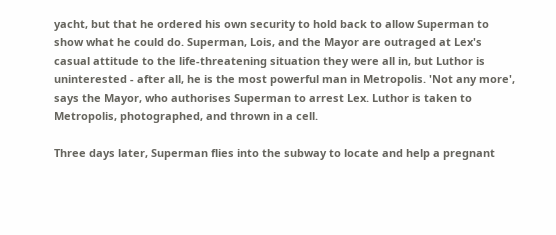yacht, but that he ordered his own security to hold back to allow Superman to show what he could do. Superman, Lois, and the Mayor are outraged at Lex's casual attitude to the life-threatening situation they were all in, but Luthor is uninterested - after all, he is the most powerful man in Metropolis. 'Not any more', says the Mayor, who authorises Superman to arrest Lex. Luthor is taken to Metropolis, photographed, and thrown in a cell.

Three days later, Superman flies into the subway to locate and help a pregnant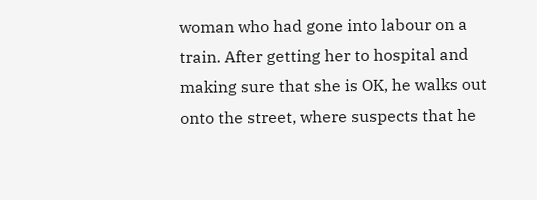woman who had gone into labour on a train. After getting her to hospital and making sure that she is OK, he walks out onto the street, where suspects that he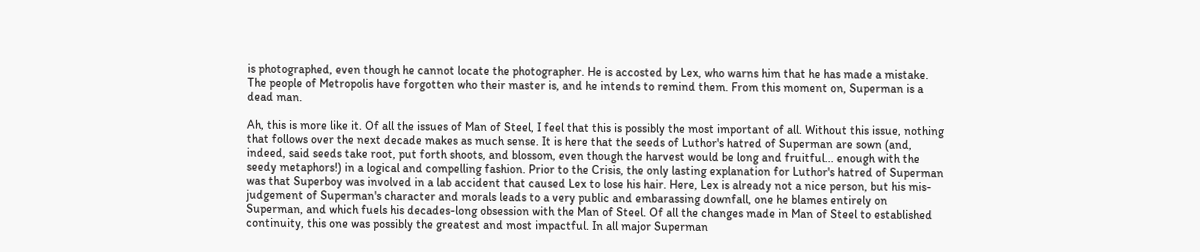is photographed, even though he cannot locate the photographer. He is accosted by Lex, who warns him that he has made a mistake. The people of Metropolis have forgotten who their master is, and he intends to remind them. From this moment on, Superman is a dead man.

Ah, this is more like it. Of all the issues of Man of Steel, I feel that this is possibly the most important of all. Without this issue, nothing that follows over the next decade makes as much sense. It is here that the seeds of Luthor's hatred of Superman are sown (and, indeed, said seeds take root, put forth shoots, and blossom, even though the harvest would be long and fruitful... enough with the seedy metaphors!) in a logical and compelling fashion. Prior to the Crisis, the only lasting explanation for Luthor's hatred of Superman was that Superboy was involved in a lab accident that caused Lex to lose his hair. Here, Lex is already not a nice person, but his mis-judgement of Superman's character and morals leads to a very public and embarassing downfall, one he blames entirely on Superman, and which fuels his decades-long obsession with the Man of Steel. Of all the changes made in Man of Steel to established continuity, this one was possibly the greatest and most impactful. In all major Superman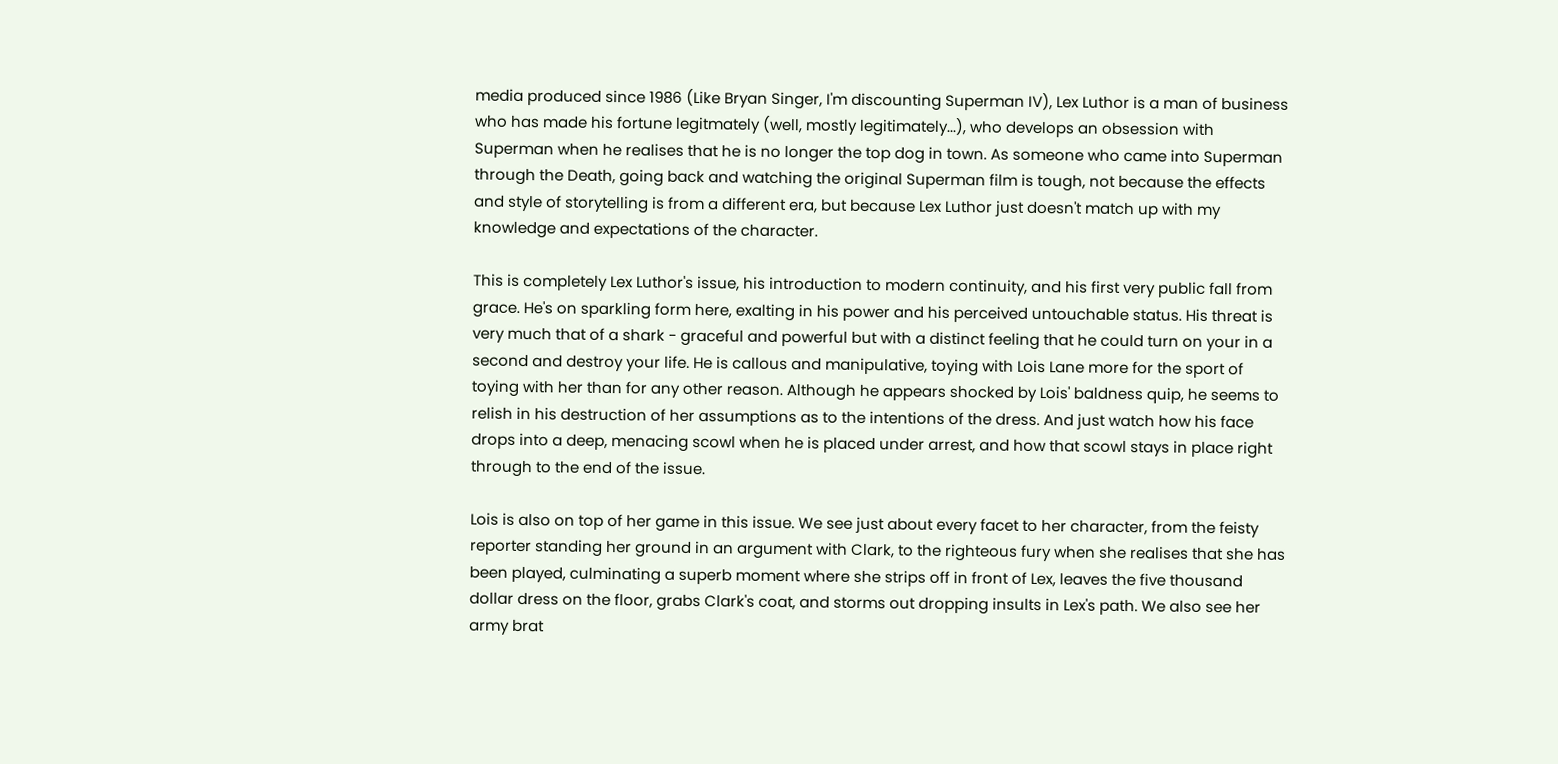media produced since 1986 (Like Bryan Singer, I'm discounting Superman IV), Lex Luthor is a man of business who has made his fortune legitmately (well, mostly legitimately...), who develops an obsession with Superman when he realises that he is no longer the top dog in town. As someone who came into Superman through the Death, going back and watching the original Superman film is tough, not because the effects and style of storytelling is from a different era, but because Lex Luthor just doesn't match up with my knowledge and expectations of the character.

This is completely Lex Luthor's issue, his introduction to modern continuity, and his first very public fall from grace. He's on sparkling form here, exalting in his power and his perceived untouchable status. His threat is very much that of a shark - graceful and powerful but with a distinct feeling that he could turn on your in a second and destroy your life. He is callous and manipulative, toying with Lois Lane more for the sport of toying with her than for any other reason. Although he appears shocked by Lois' baldness quip, he seems to relish in his destruction of her assumptions as to the intentions of the dress. And just watch how his face drops into a deep, menacing scowl when he is placed under arrest, and how that scowl stays in place right through to the end of the issue.

Lois is also on top of her game in this issue. We see just about every facet to her character, from the feisty reporter standing her ground in an argument with Clark, to the righteous fury when she realises that she has been played, culminating a superb moment where she strips off in front of Lex, leaves the five thousand dollar dress on the floor, grabs Clark's coat, and storms out dropping insults in Lex's path. We also see her army brat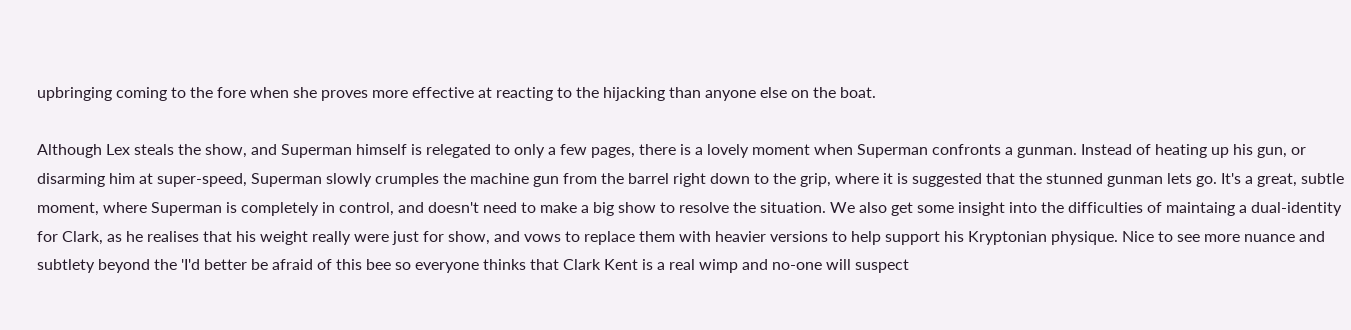upbringing coming to the fore when she proves more effective at reacting to the hijacking than anyone else on the boat.

Although Lex steals the show, and Superman himself is relegated to only a few pages, there is a lovely moment when Superman confronts a gunman. Instead of heating up his gun, or disarming him at super-speed, Superman slowly crumples the machine gun from the barrel right down to the grip, where it is suggested that the stunned gunman lets go. It's a great, subtle moment, where Superman is completely in control, and doesn't need to make a big show to resolve the situation. We also get some insight into the difficulties of maintaing a dual-identity for Clark, as he realises that his weight really were just for show, and vows to replace them with heavier versions to help support his Kryptonian physique. Nice to see more nuance and subtlety beyond the 'I'd better be afraid of this bee so everyone thinks that Clark Kent is a real wimp and no-one will suspect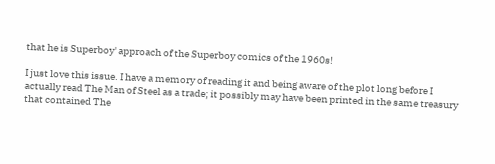that he is Superboy' approach of the Superboy comics of the 1960s!

I just love this issue. I have a memory of reading it and being aware of the plot long before I actually read The Man of Steel as a trade; it possibly may have been printed in the same treasury that contained The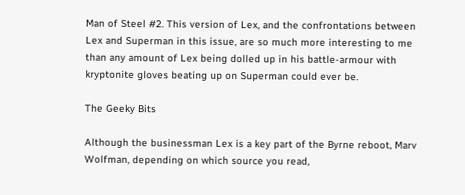Man of Steel #2. This version of Lex, and the confrontations between Lex and Superman in this issue, are so much more interesting to me than any amount of Lex being dolled up in his battle-armour with kryptonite gloves beating up on Superman could ever be.

The Geeky Bits

Although the businessman Lex is a key part of the Byrne reboot, Marv Wolfman, depending on which source you read,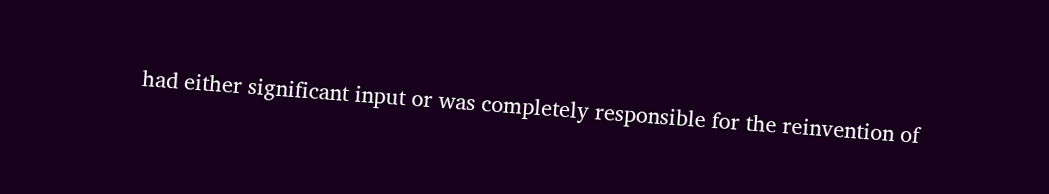had either significant input or was completely responsible for the reinvention of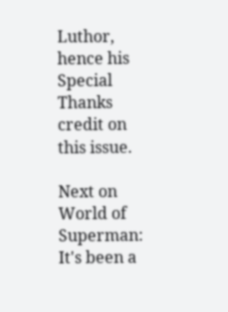Luthor, hence his Special Thanks credit on this issue.

Next on World of Superman: It's been a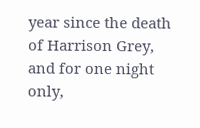year since the death of Harrison Grey, and for one night only,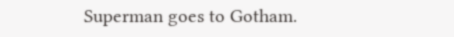Superman goes to Gotham.